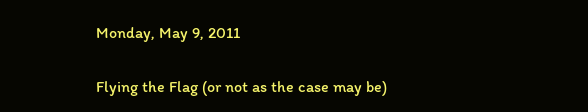Monday, May 9, 2011

Flying the Flag (or not as the case may be)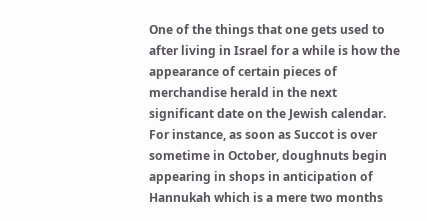One of the things that one gets used to after living in Israel for a while is how the appearance of certain pieces of merchandise herald in the next significant date on the Jewish calendar. For instance, as soon as Succot is over sometime in October, doughnuts begin appearing in shops in anticipation of Hannukah which is a mere two months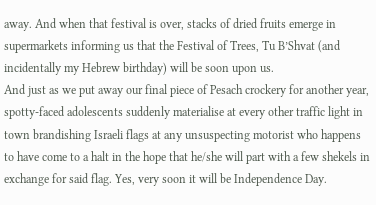away. And when that festival is over, stacks of dried fruits emerge in supermarkets informing us that the Festival of Trees, Tu B’Shvat (and incidentally my Hebrew birthday) will be soon upon us.
And just as we put away our final piece of Pesach crockery for another year, spotty-faced adolescents suddenly materialise at every other traffic light in town brandishing Israeli flags at any unsuspecting motorist who happens to have come to a halt in the hope that he/she will part with a few shekels in exchange for said flag. Yes, very soon it will be Independence Day.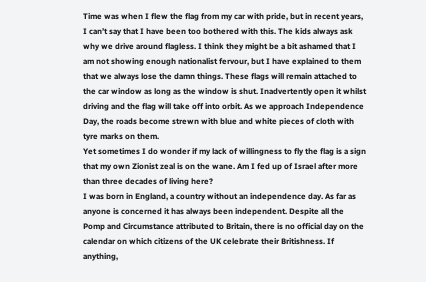Time was when I flew the flag from my car with pride, but in recent years, I can’t say that I have been too bothered with this. The kids always ask why we drive around flagless. I think they might be a bit ashamed that I am not showing enough nationalist fervour, but I have explained to them that we always lose the damn things. These flags will remain attached to the car window as long as the window is shut. Inadvertently open it whilst driving and the flag will take off into orbit. As we approach Independence Day, the roads become strewn with blue and white pieces of cloth with tyre marks on them.
Yet sometimes I do wonder if my lack of willingness to fly the flag is a sign that my own Zionist zeal is on the wane. Am I fed up of Israel after more than three decades of living here?
I was born in England, a country without an independence day. As far as anyone is concerned it has always been independent. Despite all the Pomp and Circumstance attributed to Britain, there is no official day on the calendar on which citizens of the UK celebrate their Britishness. If anything,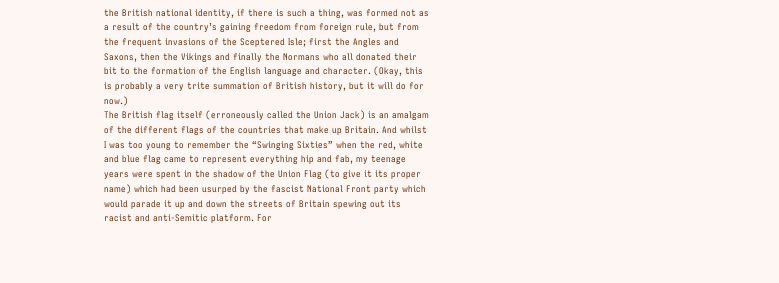the British national identity, if there is such a thing, was formed not as a result of the country’s gaining freedom from foreign rule, but from the frequent invasions of the Sceptered Isle; first the Angles and Saxons, then the Vikings and finally the Normans who all donated their bit to the formation of the English language and character. (Okay, this is probably a very trite summation of British history, but it will do for now.)
The British flag itself (erroneously called the Union Jack) is an amalgam of the different flags of the countries that make up Britain. And whilst I was too young to remember the “Swinging Sixties” when the red, white and blue flag came to represent everything hip and fab, my teenage years were spent in the shadow of the Union Flag (to give it its proper name) which had been usurped by the fascist National Front party which would parade it up and down the streets of Britain spewing out its racist and anti-Semitic platform. For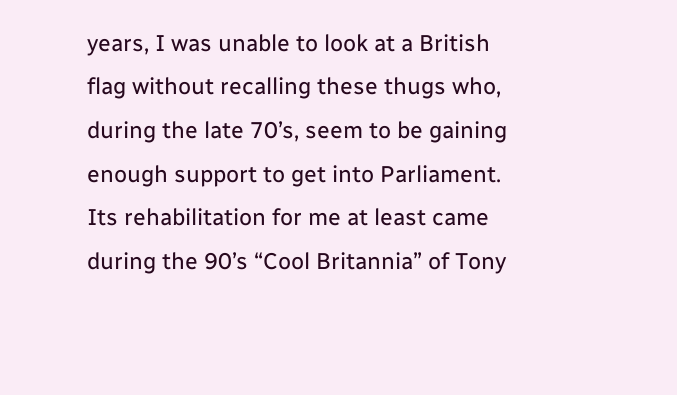years, I was unable to look at a British flag without recalling these thugs who, during the late 70’s, seem to be gaining enough support to get into Parliament. Its rehabilitation for me at least came during the 90’s “Cool Britannia” of Tony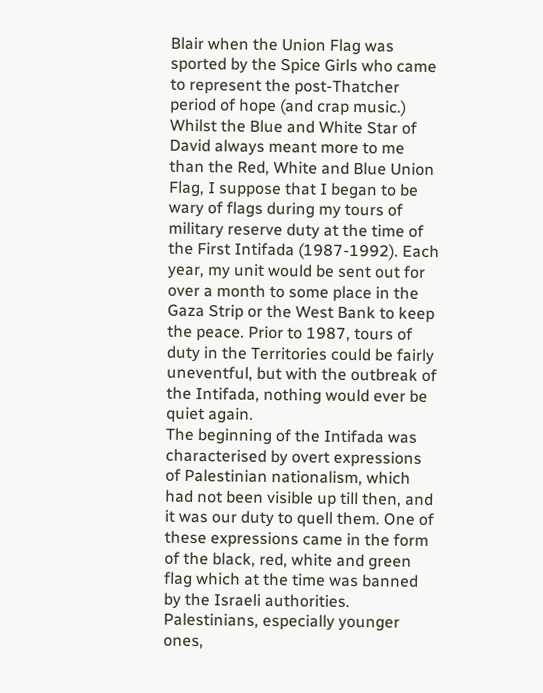Blair when the Union Flag was sported by the Spice Girls who came to represent the post-Thatcher period of hope (and crap music.)
Whilst the Blue and White Star of David always meant more to me than the Red, White and Blue Union Flag, I suppose that I began to be wary of flags during my tours of military reserve duty at the time of the First Intifada (1987-1992). Each year, my unit would be sent out for over a month to some place in the Gaza Strip or the West Bank to keep the peace. Prior to 1987, tours of duty in the Territories could be fairly uneventful, but with the outbreak of the Intifada, nothing would ever be quiet again.
The beginning of the Intifada was characterised by overt expressions of Palestinian nationalism, which had not been visible up till then, and it was our duty to quell them. One of these expressions came in the form of the black, red, white and green flag which at the time was banned by the Israeli authorities. Palestinians, especially younger ones,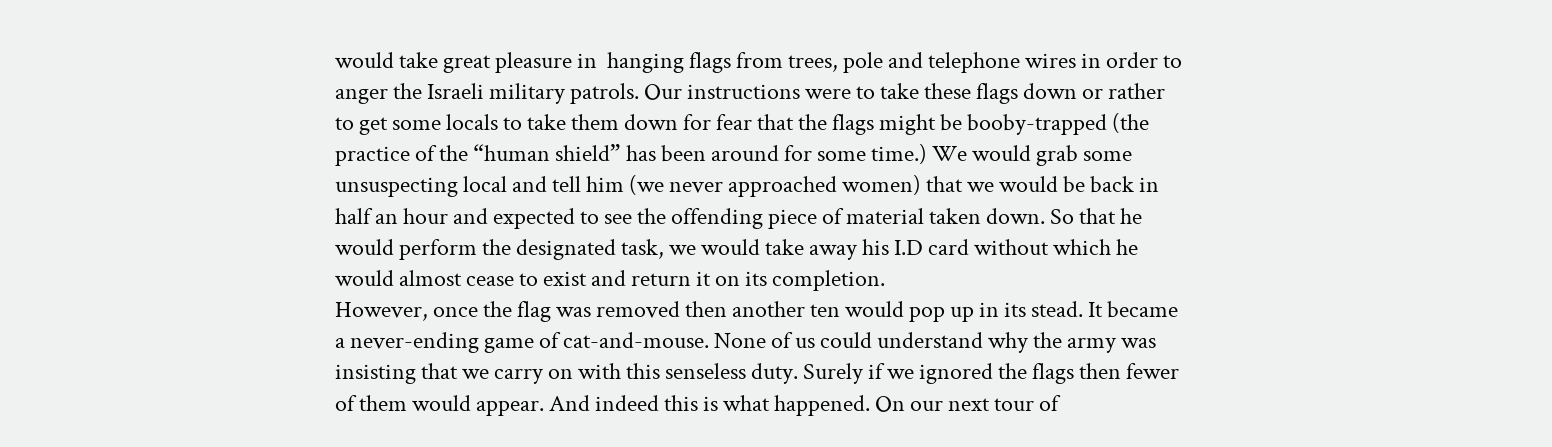would take great pleasure in  hanging flags from trees, pole and telephone wires in order to anger the Israeli military patrols. Our instructions were to take these flags down or rather to get some locals to take them down for fear that the flags might be booby-trapped (the practice of the “human shield” has been around for some time.) We would grab some unsuspecting local and tell him (we never approached women) that we would be back in half an hour and expected to see the offending piece of material taken down. So that he would perform the designated task, we would take away his I.D card without which he would almost cease to exist and return it on its completion.
However, once the flag was removed then another ten would pop up in its stead. It became a never-ending game of cat-and-mouse. None of us could understand why the army was insisting that we carry on with this senseless duty. Surely if we ignored the flags then fewer of them would appear. And indeed this is what happened. On our next tour of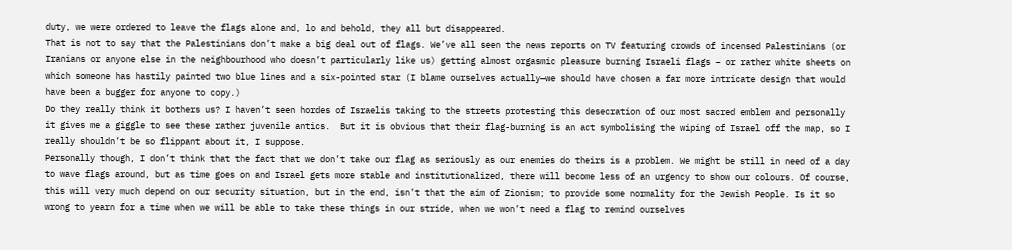duty, we were ordered to leave the flags alone and, lo and behold, they all but disappeared.
That is not to say that the Palestinians don’t make a big deal out of flags. We’ve all seen the news reports on TV featuring crowds of incensed Palestinians (or Iranians or anyone else in the neighbourhood who doesn’t particularly like us) getting almost orgasmic pleasure burning Israeli flags – or rather white sheets on which someone has hastily painted two blue lines and a six-pointed star (I blame ourselves actually—we should have chosen a far more intricate design that would have been a bugger for anyone to copy.)
Do they really think it bothers us? I haven’t seen hordes of Israelis taking to the streets protesting this desecration of our most sacred emblem and personally it gives me a giggle to see these rather juvenile antics.  But it is obvious that their flag-burning is an act symbolising the wiping of Israel off the map, so I really shouldn’t be so flippant about it, I suppose.
Personally though, I don’t think that the fact that we don’t take our flag as seriously as our enemies do theirs is a problem. We might be still in need of a day to wave flags around, but as time goes on and Israel gets more stable and institutionalized, there will become less of an urgency to show our colours. Of course, this will very much depend on our security situation, but in the end, isn’t that the aim of Zionism; to provide some normality for the Jewish People. Is it so wrong to yearn for a time when we will be able to take these things in our stride, when we won’t need a flag to remind ourselves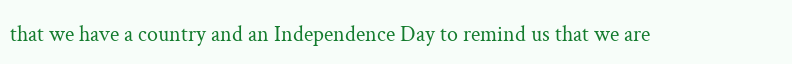that we have a country and an Independence Day to remind us that we are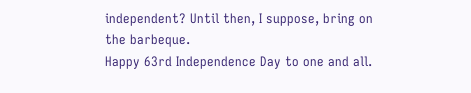independent? Until then, I suppose, bring on the barbeque.
Happy 63rd Independence Day to one and all.